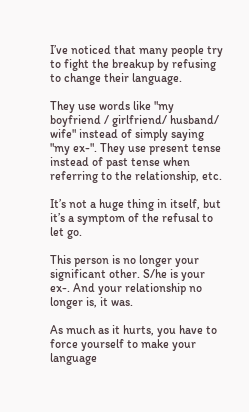I’ve noticed that many people try to fight the breakup by refusing to change their language.

They use words like "my boyfriend / girlfriend/ husband/ wife" instead of simply saying "my ex-". They use present tense instead of past tense when referring to the relationship, etc.

It’s not a huge thing in itself, but it’s a symptom of the refusal to let go.

This person is no longer your significant other. S/he is your ex-. And your relationship no longer is, it was.

As much as it hurts, you have to force yourself to make your language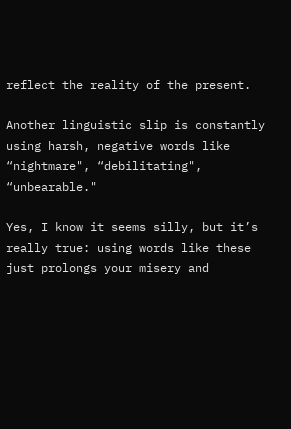reflect the reality of the present.

Another linguistic slip is constantly using harsh, negative words like “nightmare", “debilitating", “unbearable."

Yes, I know it seems silly, but it’s really true: using words like these just prolongs your misery and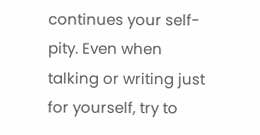continues your self-pity. Even when talking or writing just for yourself, try to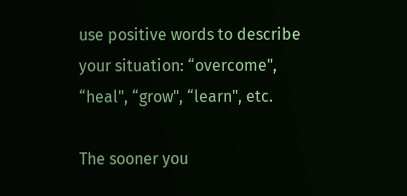use positive words to describe your situation: “overcome", “heal", “grow", “learn", etc.

The sooner you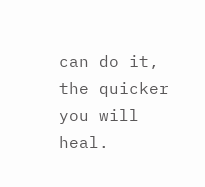can do it, the quicker you will heal.